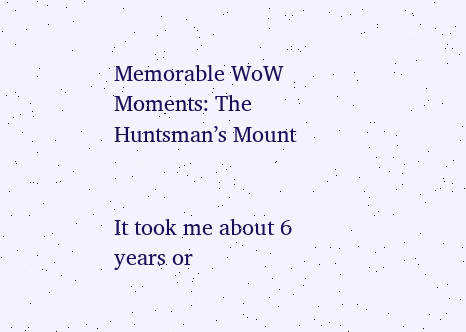Memorable WoW Moments: The Huntsman’s Mount


It took me about 6 years or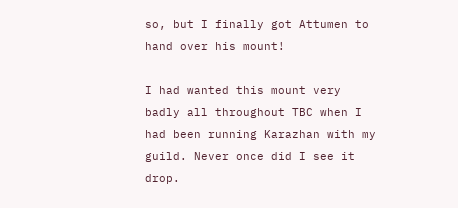so, but I finally got Attumen to hand over his mount!

I had wanted this mount very badly all throughout TBC when I had been running Karazhan with my guild. Never once did I see it drop.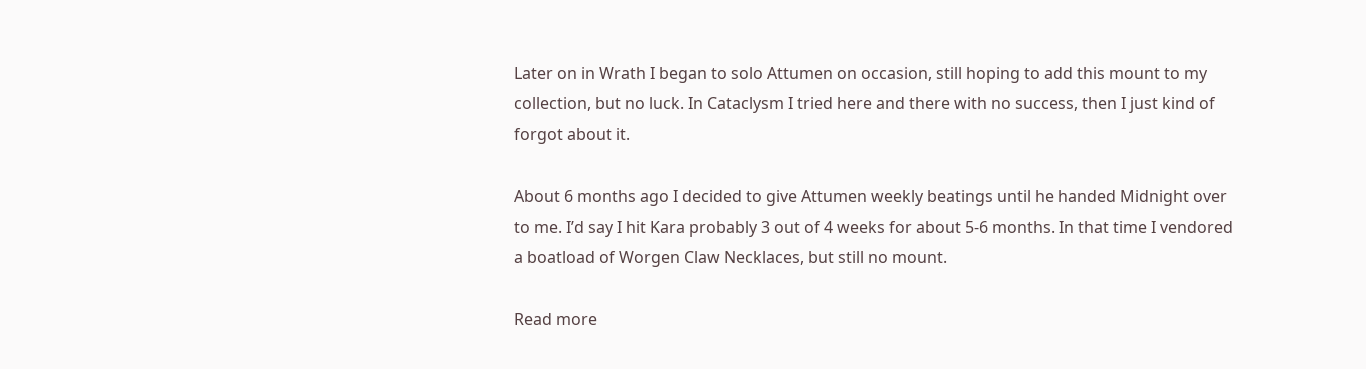Later on in Wrath I began to solo Attumen on occasion, still hoping to add this mount to my collection, but no luck. In Cataclysm I tried here and there with no success, then I just kind of forgot about it.

About 6 months ago I decided to give Attumen weekly beatings until he handed Midnight over to me. I’d say I hit Kara probably 3 out of 4 weeks for about 5-6 months. In that time I vendored a boatload of Worgen Claw Necklaces, but still no mount.

Read more